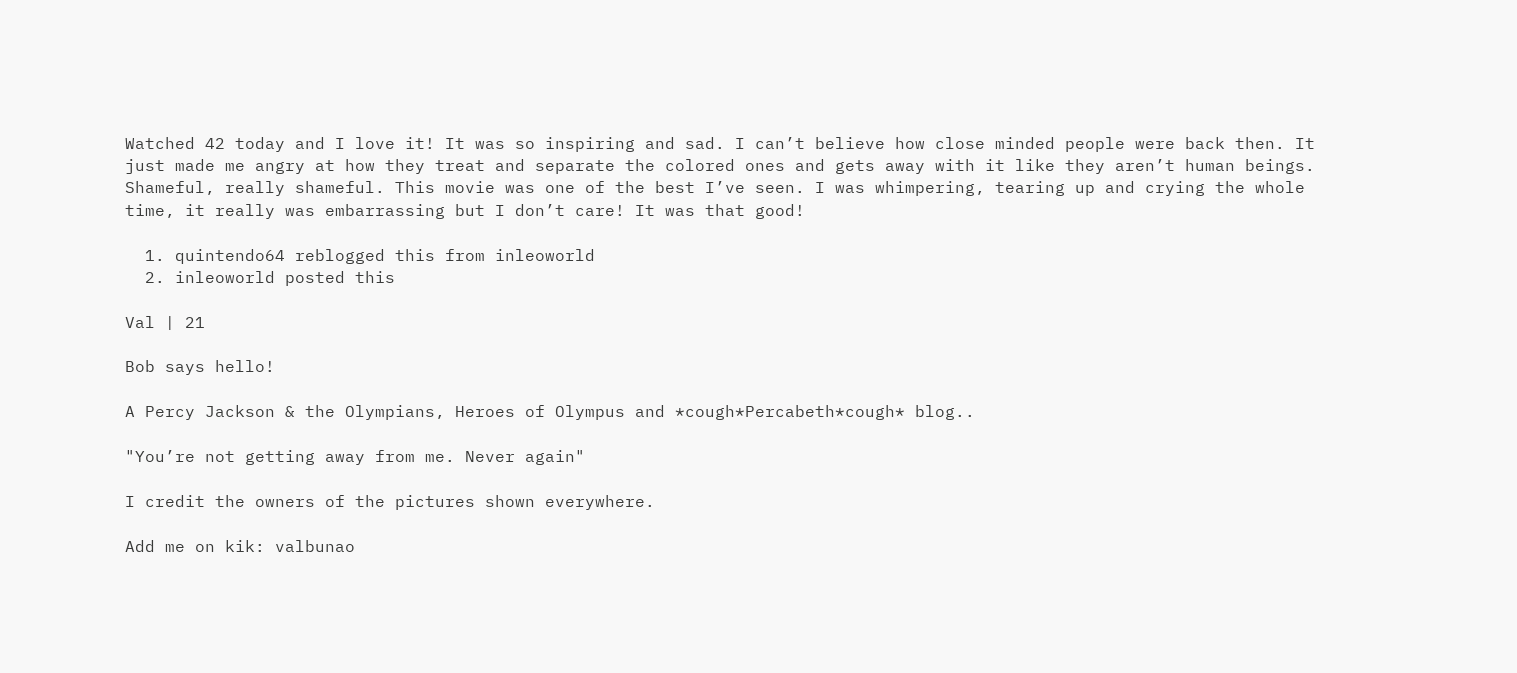Watched 42 today and I love it! It was so inspiring and sad. I can’t believe how close minded people were back then. It just made me angry at how they treat and separate the colored ones and gets away with it like they aren’t human beings. Shameful, really shameful. This movie was one of the best I’ve seen. I was whimpering, tearing up and crying the whole time, it really was embarrassing but I don’t care! It was that good!

  1. quintendo64 reblogged this from inleoworld
  2. inleoworld posted this

Val | 21

Bob says hello!

A Percy Jackson & the Olympians, Heroes of Olympus and *cough*Percabeth*cough* blog..

"You’re not getting away from me. Never again"

I credit the owners of the pictures shown everywhere.

Add me on kik: valbunao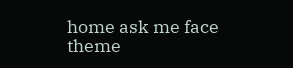home ask me face theme